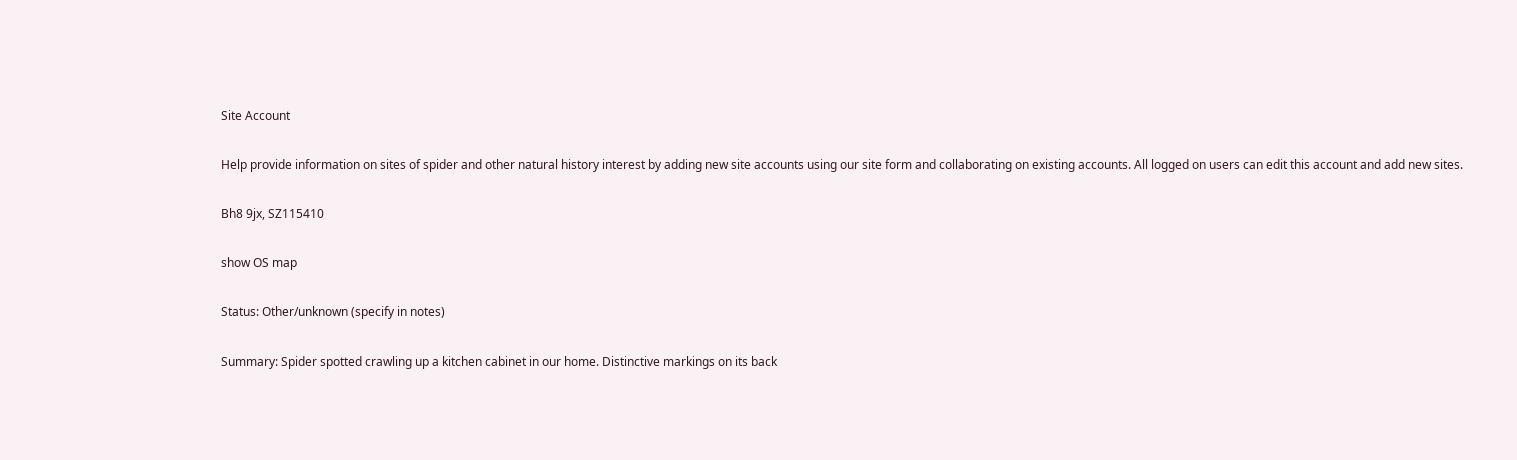Site Account

Help provide information on sites of spider and other natural history interest by adding new site accounts using our site form and collaborating on existing accounts. All logged on users can edit this account and add new sites.

Bh8 9jx, SZ115410

show OS map

Status: Other/unknown (specify in notes)

Summary: Spider spotted crawling up a kitchen cabinet in our home. Distinctive markings on its back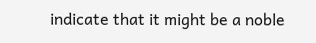indicate that it might be a noble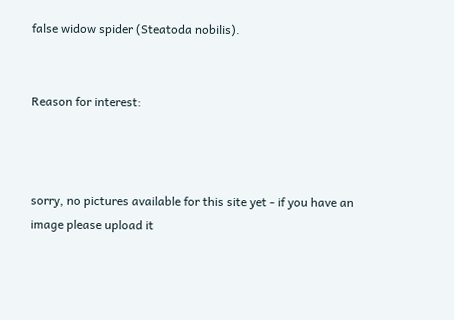false widow spider (Steatoda nobilis).


Reason for interest:



sorry, no pictures available for this site yet - if you have an image please upload it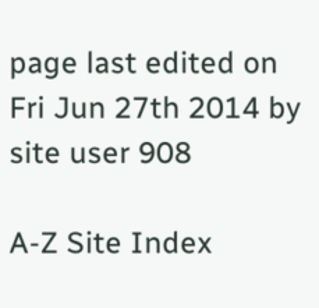page last edited on Fri Jun 27th 2014 by site user 908

A-Z Site Index